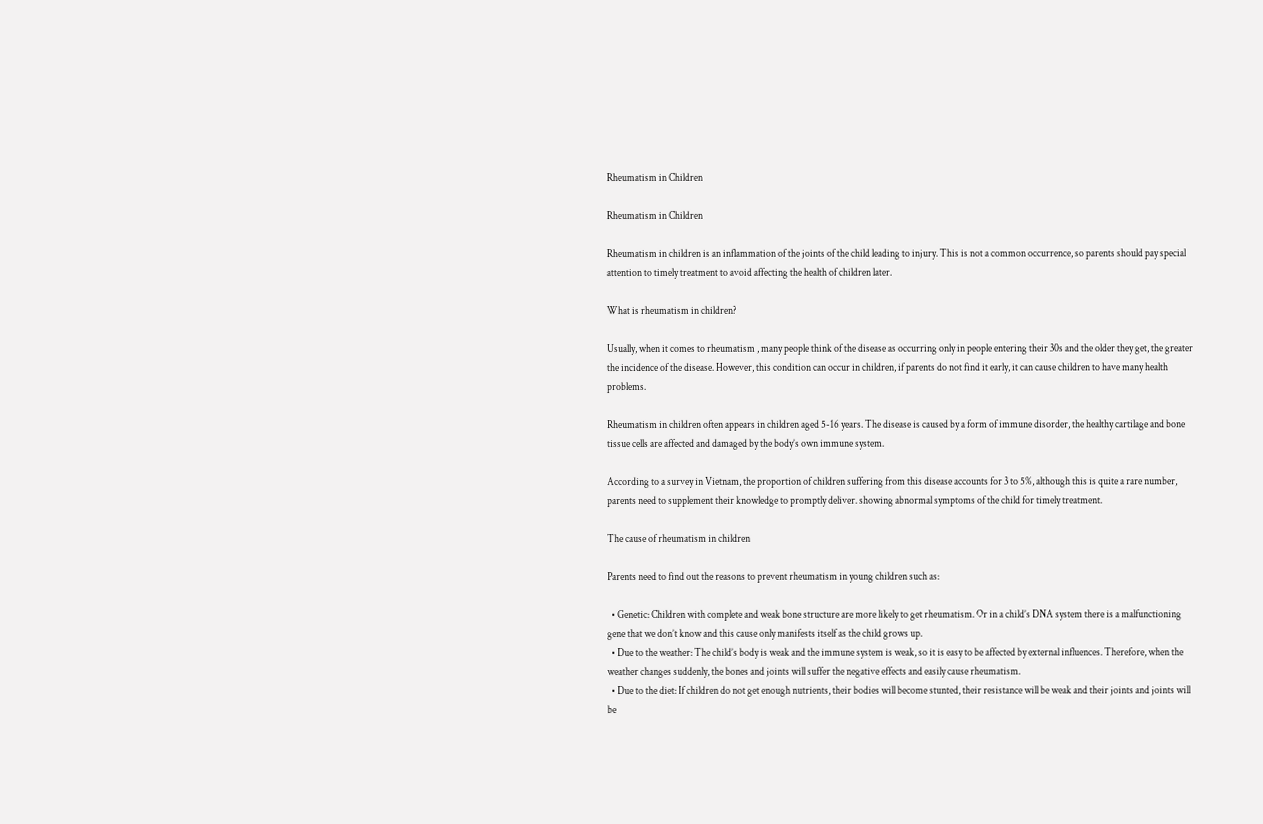Rheumatism in Children

Rheumatism in Children

Rheumatism in children is an inflammation of the joints of the child leading to injury. This is not a common occurrence, so parents should pay special attention to timely treatment to avoid affecting the health of children later.

What is rheumatism in children?

Usually, when it comes to rheumatism , many people think of the disease as occurring only in people entering their 30s and the older they get, the greater the incidence of the disease. However, this condition can occur in children, if parents do not find it early, it can cause children to have many health problems.

Rheumatism in children often appears in children aged 5-16 years. The disease is caused by a form of immune disorder, the healthy cartilage and bone tissue cells are affected and damaged by the body’s own immune system.

According to a survey in Vietnam, the proportion of children suffering from this disease accounts for 3 to 5%, although this is quite a rare number, parents need to supplement their knowledge to promptly deliver. showing abnormal symptoms of the child for timely treatment.

The cause of rheumatism in children

Parents need to find out the reasons to prevent rheumatism in young children such as:

  • Genetic: Children with complete and weak bone structure are more likely to get rheumatism. Or in a child’s DNA system there is a malfunctioning gene that we don’t know and this cause only manifests itself as the child grows up.
  • Due to the weather: The child’s body is weak and the immune system is weak, so it is easy to be affected by external influences. Therefore, when the weather changes suddenly, the bones and joints will suffer the negative effects and easily cause rheumatism.
  • Due to the diet: If children do not get enough nutrients, their bodies will become stunted, their resistance will be weak and their joints and joints will be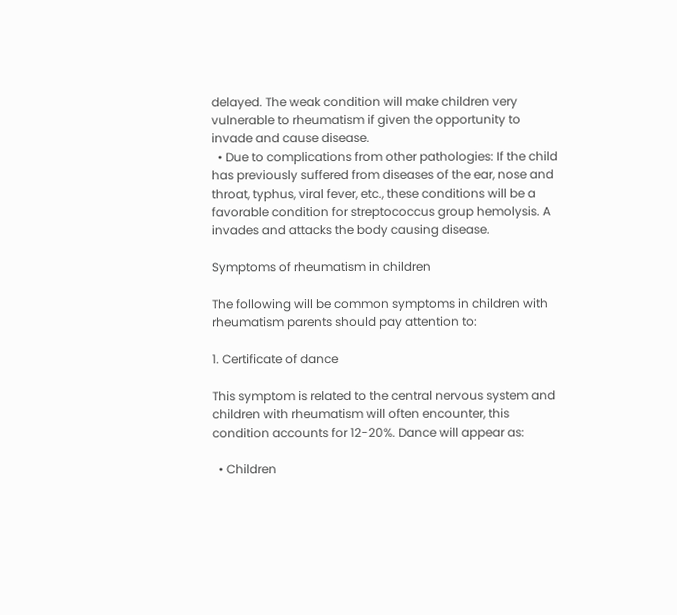delayed. The weak condition will make children very vulnerable to rheumatism if given the opportunity to invade and cause disease.
  • Due to complications from other pathologies: If the child has previously suffered from diseases of the ear, nose and throat, typhus, viral fever, etc., these conditions will be a favorable condition for streptococcus group hemolysis. A invades and attacks the body causing disease.

Symptoms of rheumatism in children

The following will be common symptoms in children with rheumatism parents should pay attention to:

1. Certificate of dance

This symptom is related to the central nervous system and children with rheumatism will often encounter, this condition accounts for 12-20%. Dance will appear as:

  • Children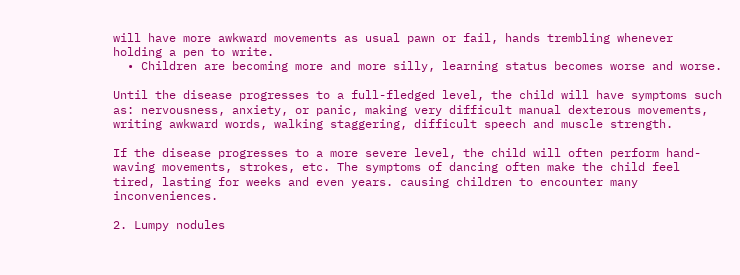will have more awkward movements as usual pawn or fail, hands trembling whenever holding a pen to write.
  • Children are becoming more and more silly, learning status becomes worse and worse.

Until the disease progresses to a full-fledged level, the child will have symptoms such as: nervousness, anxiety, or panic, making very difficult manual dexterous movements, writing awkward words, walking staggering, difficult speech and muscle strength.

If the disease progresses to a more severe level, the child will often perform hand-waving movements, strokes, etc. The symptoms of dancing often make the child feel tired, lasting for weeks and even years. causing children to encounter many inconveniences.

2. Lumpy nodules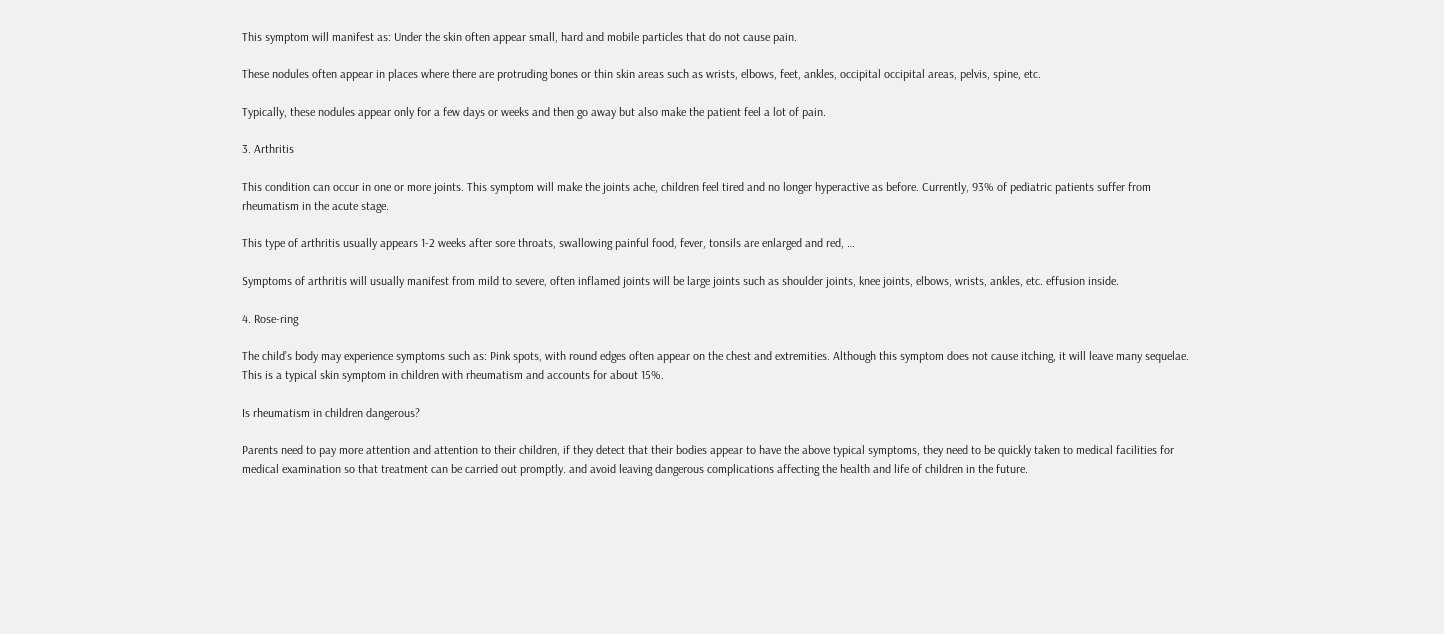This symptom will manifest as: Under the skin often appear small, hard and mobile particles that do not cause pain.

These nodules often appear in places where there are protruding bones or thin skin areas such as wrists, elbows, feet, ankles, occipital occipital areas, pelvis, spine, etc.

Typically, these nodules appear only for a few days or weeks and then go away but also make the patient feel a lot of pain.

3. Arthritis

This condition can occur in one or more joints. This symptom will make the joints ache, children feel tired and no longer hyperactive as before. Currently, 93% of pediatric patients suffer from rheumatism in the acute stage.

This type of arthritis usually appears 1-2 weeks after sore throats, swallowing painful food, fever, tonsils are enlarged and red, …

Symptoms of arthritis will usually manifest from mild to severe, often inflamed joints will be large joints such as shoulder joints, knee joints, elbows, wrists, ankles, etc. effusion inside.

4. Rose-ring

The child’s body may experience symptoms such as: Pink spots, with round edges often appear on the chest and extremities. Although this symptom does not cause itching, it will leave many sequelae. This is a typical skin symptom in children with rheumatism and accounts for about 15%.

Is rheumatism in children dangerous?

Parents need to pay more attention and attention to their children, if they detect that their bodies appear to have the above typical symptoms, they need to be quickly taken to medical facilities for medical examination so that treatment can be carried out promptly. and avoid leaving dangerous complications affecting the health and life of children in the future.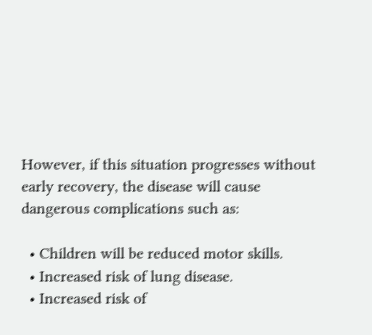However, if this situation progresses without early recovery, the disease will cause dangerous complications such as:

  • Children will be reduced motor skills.
  • Increased risk of lung disease.
  • Increased risk of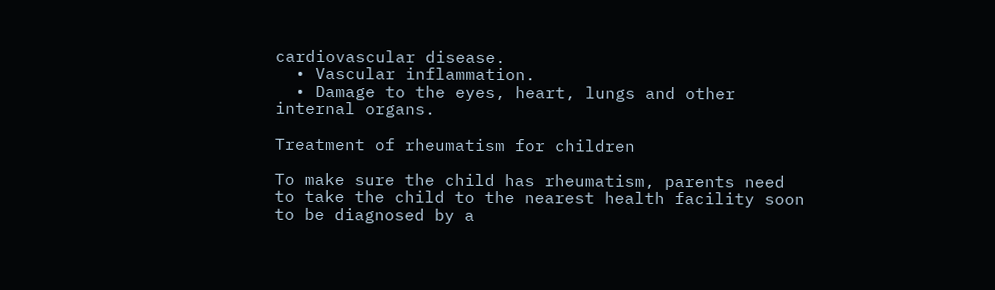cardiovascular disease.
  • Vascular inflammation.
  • Damage to the eyes, heart, lungs and other internal organs.

Treatment of rheumatism for children

To make sure the child has rheumatism, parents need to take the child to the nearest health facility soon to be diagnosed by a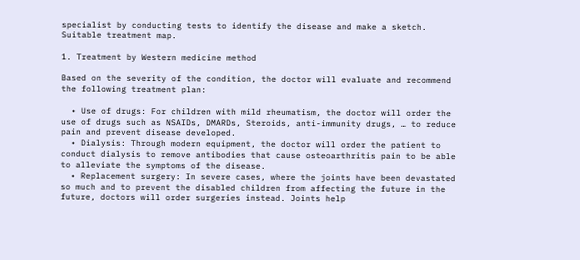specialist by conducting tests to identify the disease and make a sketch. Suitable treatment map.

1. Treatment by Western medicine method

Based on the severity of the condition, the doctor will evaluate and recommend the following treatment plan:

  • Use of drugs: For children with mild rheumatism, the doctor will order the use of drugs such as NSAIDs, DMARDs, Steroids, anti-immunity drugs, … to reduce pain and prevent disease developed.
  • Dialysis: Through modern equipment, the doctor will order the patient to conduct dialysis to remove antibodies that cause osteoarthritis pain to be able to alleviate the symptoms of the disease.
  • Replacement surgery: In severe cases, where the joints have been devastated so much and to prevent the disabled children from affecting the future in the future, doctors will order surgeries instead. Joints help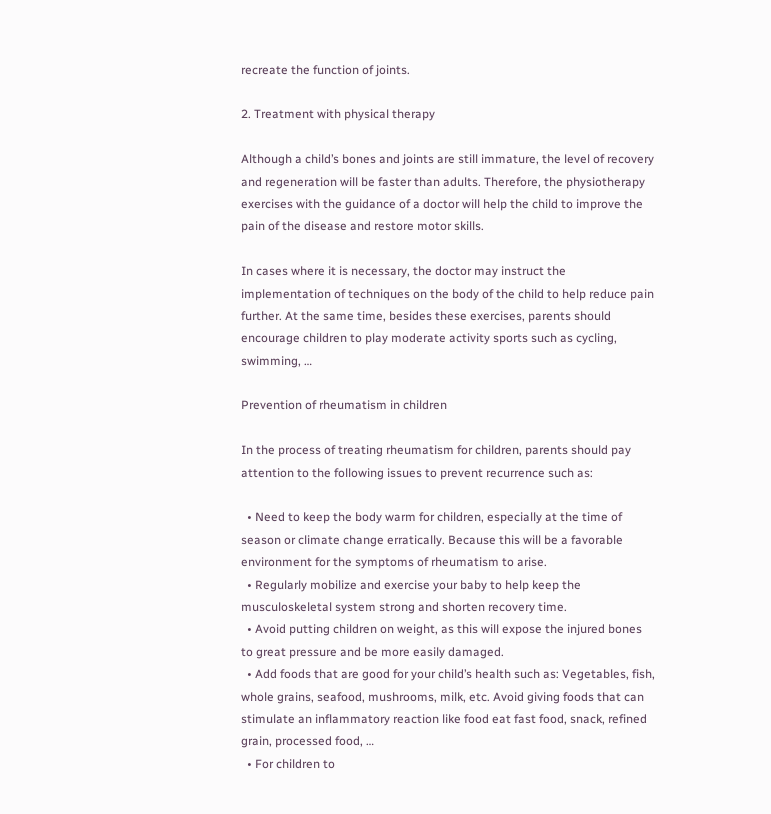recreate the function of joints.

2. Treatment with physical therapy

Although a child’s bones and joints are still immature, the level of recovery and regeneration will be faster than adults. Therefore, the physiotherapy exercises with the guidance of a doctor will help the child to improve the pain of the disease and restore motor skills.

In cases where it is necessary, the doctor may instruct the implementation of techniques on the body of the child to help reduce pain further. At the same time, besides these exercises, parents should encourage children to play moderate activity sports such as cycling, swimming, …

Prevention of rheumatism in children

In the process of treating rheumatism for children, parents should pay attention to the following issues to prevent recurrence such as:

  • Need to keep the body warm for children, especially at the time of season or climate change erratically. Because this will be a favorable environment for the symptoms of rheumatism to arise.
  • Regularly mobilize and exercise your baby to help keep the musculoskeletal system strong and shorten recovery time.
  • Avoid putting children on weight, as this will expose the injured bones to great pressure and be more easily damaged.
  • Add foods that are good for your child’s health such as: Vegetables, fish, whole grains, seafood, mushrooms, milk, etc. Avoid giving foods that can stimulate an inflammatory reaction like food eat fast food, snack, refined grain, processed food, …
  • For children to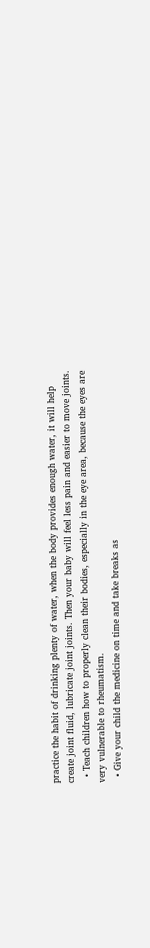practice the habit of drinking plenty of water, when the body provides enough water, it will help create joint fluid, lubricate joint joints. Then your baby will feel less pain and easier to move joints.
  • Teach children how to properly clean their bodies, especially in the eye area, because the eyes are very vulnerable to rheumatism.
  • Give your child the medicine on time and take breaks as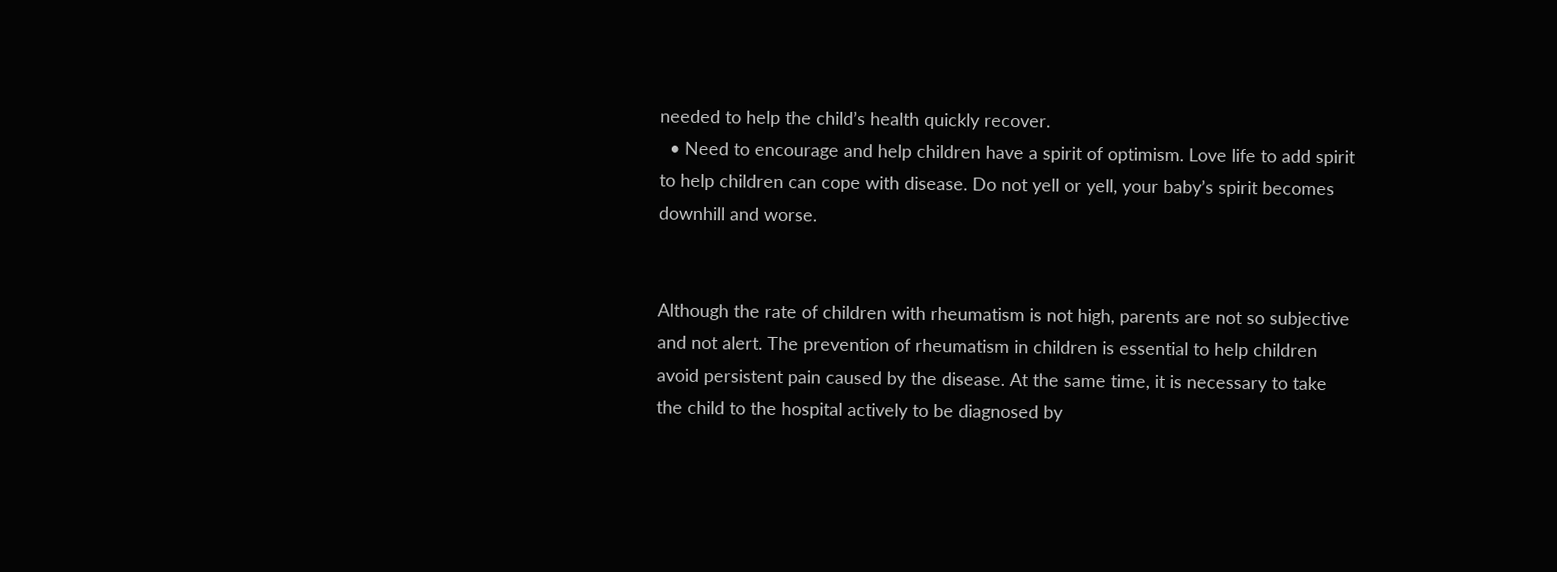needed to help the child’s health quickly recover.
  • Need to encourage and help children have a spirit of optimism. Love life to add spirit to help children can cope with disease. Do not yell or yell, your baby’s spirit becomes downhill and worse.


Although the rate of children with rheumatism is not high, parents are not so subjective and not alert. The prevention of rheumatism in children is essential to help children avoid persistent pain caused by the disease. At the same time, it is necessary to take the child to the hospital actively to be diagnosed by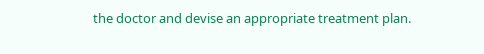the doctor and devise an appropriate treatment plan.